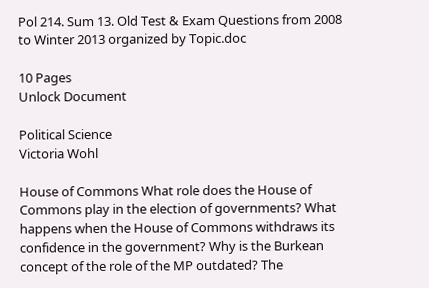Pol 214. Sum 13. Old Test & Exam Questions from 2008 to Winter 2013 organized by Topic.doc

10 Pages
Unlock Document

Political Science
Victoria Wohl

House of Commons What role does the House of Commons play in the election of governments? What happens when the House of Commons withdraws its confidence in the government? Why is the Burkean concept of the role of the MP outdated? The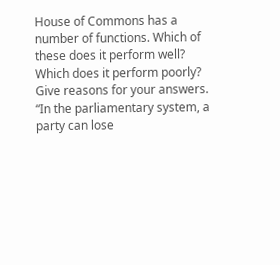House of Commons has a number of functions. Which of these does it perform well? Which does it perform poorly? Give reasons for your answers. “In the parliamentary system, a party can lose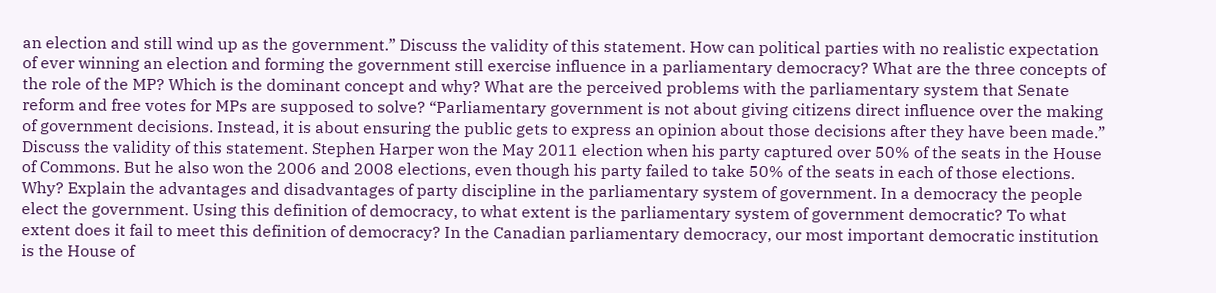an election and still wind up as the government.” Discuss the validity of this statement. How can political parties with no realistic expectation of ever winning an election and forming the government still exercise influence in a parliamentary democracy? What are the three concepts of the role of the MP? Which is the dominant concept and why? What are the perceived problems with the parliamentary system that Senate reform and free votes for MPs are supposed to solve? “Parliamentary government is not about giving citizens direct influence over the making of government decisions. Instead, it is about ensuring the public gets to express an opinion about those decisions after they have been made.” Discuss the validity of this statement. Stephen Harper won the May 2011 election when his party captured over 50% of the seats in the House of Commons. But he also won the 2006 and 2008 elections, even though his party failed to take 50% of the seats in each of those elections. Why? Explain the advantages and disadvantages of party discipline in the parliamentary system of government. In a democracy the people elect the government. Using this definition of democracy, to what extent is the parliamentary system of government democratic? To what extent does it fail to meet this definition of democracy? In the Canadian parliamentary democracy, our most important democratic institution is the House of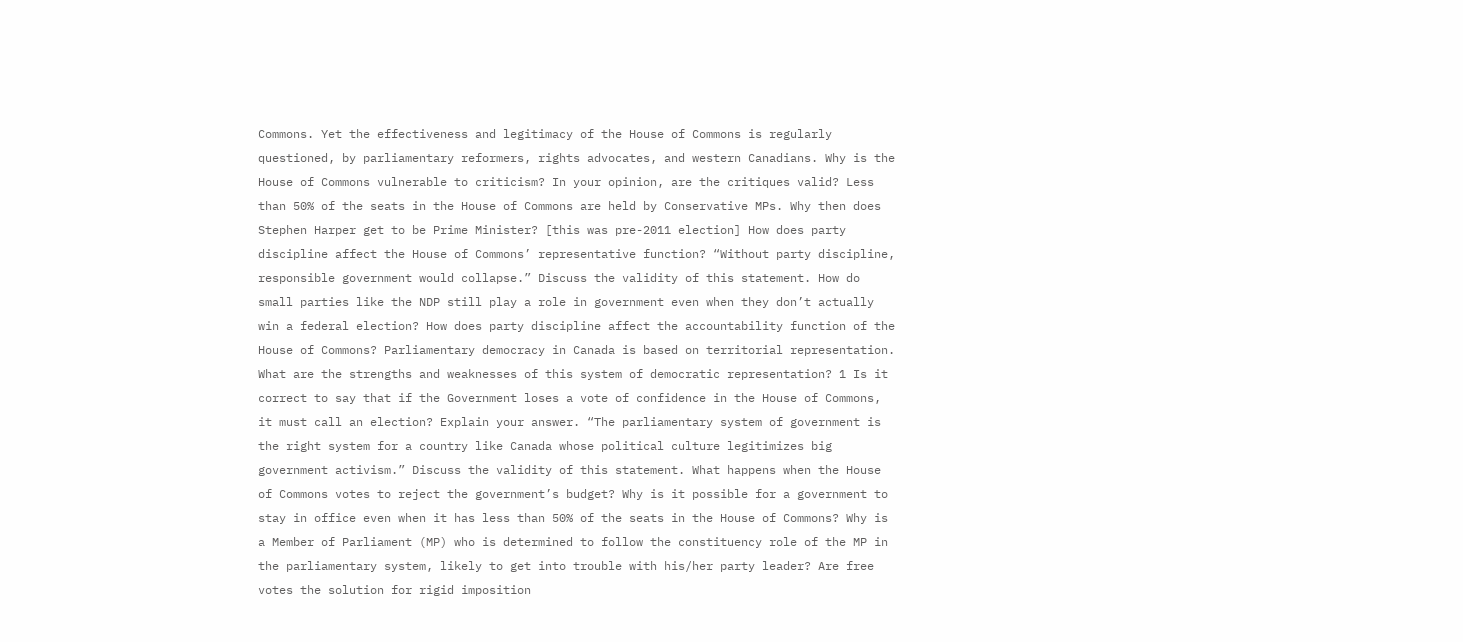Commons. Yet the effectiveness and legitimacy of the House of Commons is regularly questioned, by parliamentary reformers, rights advocates, and western Canadians. Why is the House of Commons vulnerable to criticism? In your opinion, are the critiques valid? Less than 50% of the seats in the House of Commons are held by Conservative MPs. Why then does Stephen Harper get to be Prime Minister? [this was pre-2011 election] How does party discipline affect the House of Commons’ representative function? “Without party discipline, responsible government would collapse.” Discuss the validity of this statement. How do small parties like the NDP still play a role in government even when they don’t actually win a federal election? How does party discipline affect the accountability function of the House of Commons? Parliamentary democracy in Canada is based on territorial representation. What are the strengths and weaknesses of this system of democratic representation? 1 Is it correct to say that if the Government loses a vote of confidence in the House of Commons, it must call an election? Explain your answer. “The parliamentary system of government is the right system for a country like Canada whose political culture legitimizes big government activism.” Discuss the validity of this statement. What happens when the House of Commons votes to reject the government’s budget? Why is it possible for a government to stay in office even when it has less than 50% of the seats in the House of Commons? Why is a Member of Parliament (MP) who is determined to follow the constituency role of the MP in the parliamentary system, likely to get into trouble with his/her party leader? Are free votes the solution for rigid imposition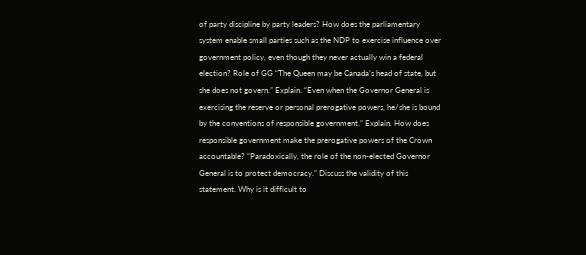of party discipline by party leaders? How does the parliamentary system enable small parties such as the NDP to exercise influence over government policy, even though they never actually win a federal election? Role of GG “The Queen may be Canada’s head of state, but she does not govern.” Explain. “Even when the Governor General is exercising the reserve or personal prerogative powers, he/she is bound by the conventions of responsible government.” Explain. How does responsible government make the prerogative powers of the Crown accountable? “Paradoxically, the role of the non-elected Governor General is to protect democracy.” Discuss the validity of this statement. Why is it difficult to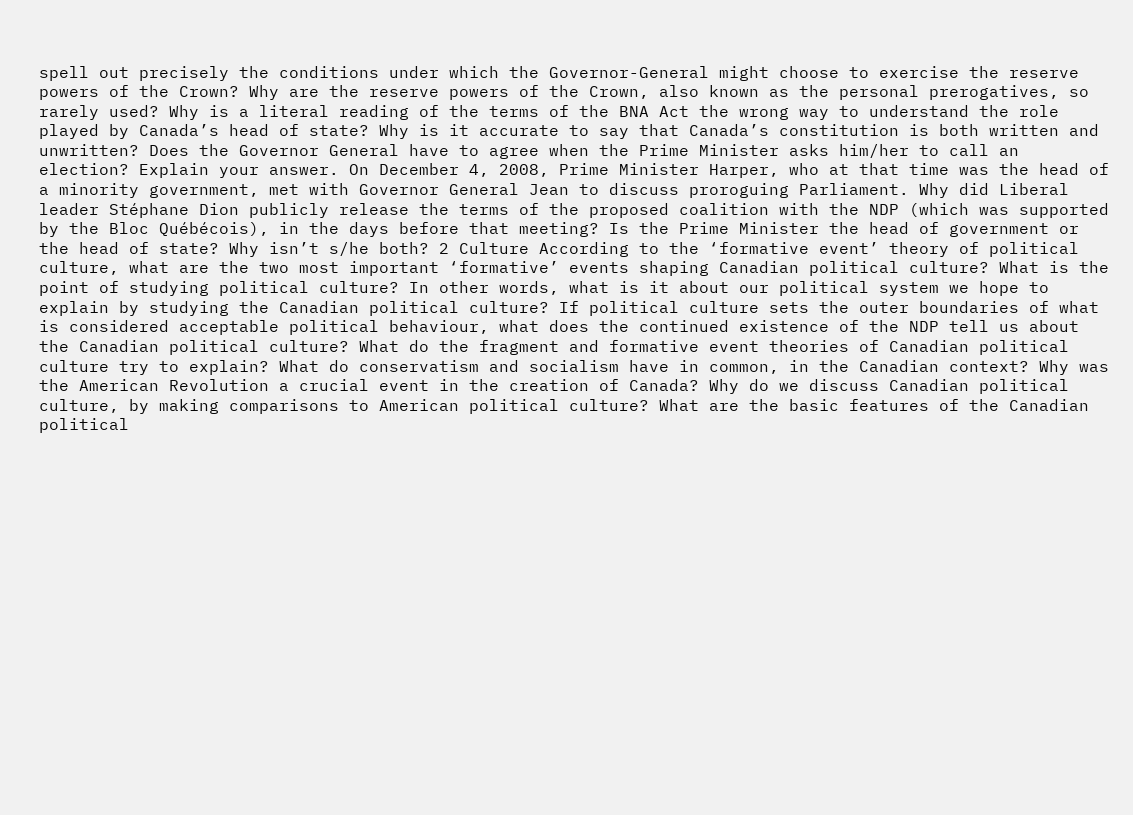spell out precisely the conditions under which the Governor-General might choose to exercise the reserve powers of the Crown? Why are the reserve powers of the Crown, also known as the personal prerogatives, so rarely used? Why is a literal reading of the terms of the BNA Act the wrong way to understand the role played by Canada’s head of state? Why is it accurate to say that Canada’s constitution is both written and unwritten? Does the Governor General have to agree when the Prime Minister asks him/her to call an election? Explain your answer. On December 4, 2008, Prime Minister Harper, who at that time was the head of a minority government, met with Governor General Jean to discuss proroguing Parliament. Why did Liberal leader Stéphane Dion publicly release the terms of the proposed coalition with the NDP (which was supported by the Bloc Québécois), in the days before that meeting? Is the Prime Minister the head of government or the head of state? Why isn’t s/he both? 2 Culture According to the ‘formative event’ theory of political culture, what are the two most important ‘formative’ events shaping Canadian political culture? What is the point of studying political culture? In other words, what is it about our political system we hope to explain by studying the Canadian political culture? If political culture sets the outer boundaries of what is considered acceptable political behaviour, what does the continued existence of the NDP tell us about the Canadian political culture? What do the fragment and formative event theories of Canadian political culture try to explain? What do conservatism and socialism have in common, in the Canadian context? Why was the American Revolution a crucial event in the creation of Canada? Why do we discuss Canadian political culture, by making comparisons to American political culture? What are the basic features of the Canadian political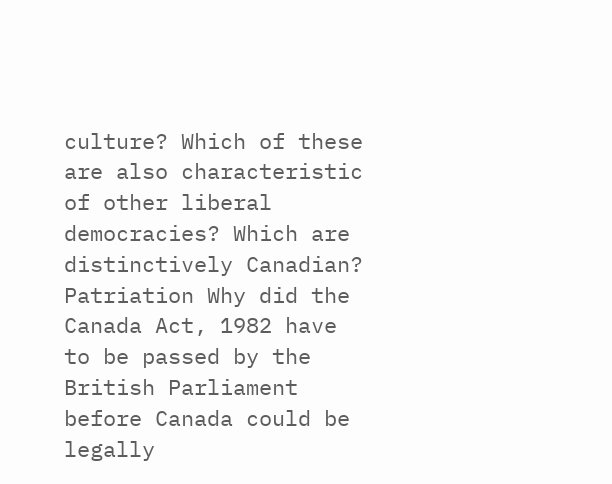culture? Which of these are also characteristic of other liberal democracies? Which are distinctively Canadian? Patriation Why did the Canada Act, 1982 have to be passed by the British Parliament before Canada could be legally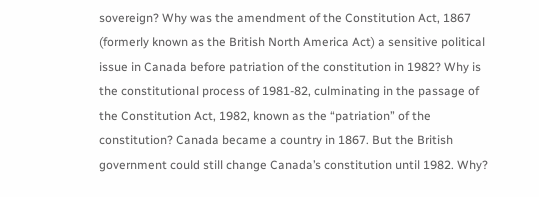sovereign? Why was the amendment of the Constitution Act, 1867 (formerly known as the British North America Act) a sensitive political issue in Canada before patriation of the constitution in 1982? Why is the constitutional process of 1981-82, culminating in the passage of the Constitution Act, 1982, known as the “patriation” of the constitution? Canada became a country in 1867. But the British government could still change Canada’s constitution until 1982. Why?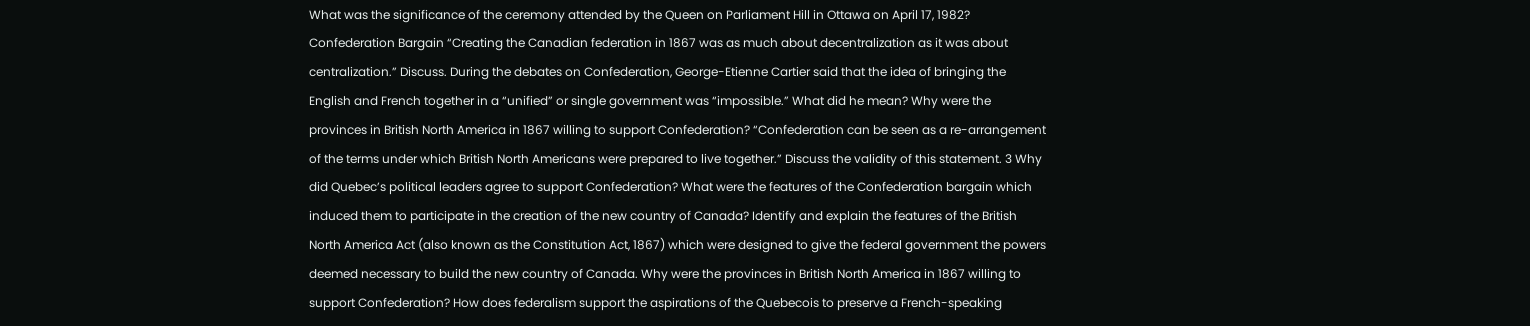What was the significance of the ceremony attended by the Queen on Parliament Hill in Ottawa on April 17, 1982? Confederation Bargain “Creating the Canadian federation in 1867 was as much about decentralization as it was about centralization.” Discuss. During the debates on Confederation, George-Etienne Cartier said that the idea of bringing the English and French together in a “unified” or single government was “impossible.” What did he mean? Why were the provinces in British North America in 1867 willing to support Confederation? “Confederation can be seen as a re-arrangement of the terms under which British North Americans were prepared to live together.” Discuss the validity of this statement. 3 Why did Quebec’s political leaders agree to support Confederation? What were the features of the Confederation bargain which induced them to participate in the creation of the new country of Canada? Identify and explain the features of the British North America Act (also known as the Constitution Act, 1867) which were designed to give the federal government the powers deemed necessary to build the new country of Canada. Why were the provinces in British North America in 1867 willing to support Confederation? How does federalism support the aspirations of the Quebecois to preserve a French-speaking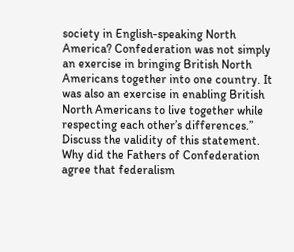society in English-speaking North America? Confederation was not simply an exercise in bringing British North Americans together into one country. It was also an exercise in enabling British North Americans to live together while respecting each other’s differences.” Discuss the validity of this statement. Why did the Fathers of Confederation agree that federalism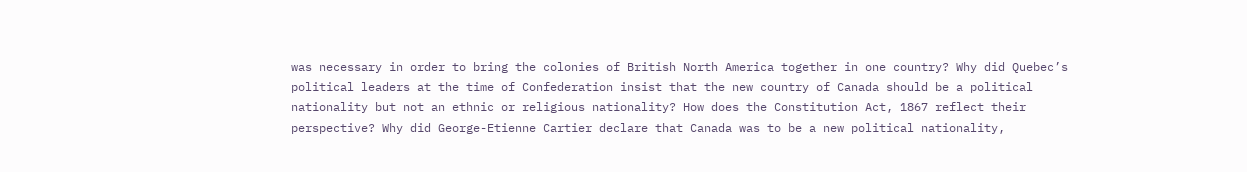was necessary in order to bring the colonies of British North America together in one country? Why did Quebec’s political leaders at the time of Confederation insist that the new country of Canada should be a political nationality but not an ethnic or religious nationality? How does the Constitution Act, 1867 reflect their perspective? Why did George-Etienne Cartier declare that Canada was to be a new political nationality,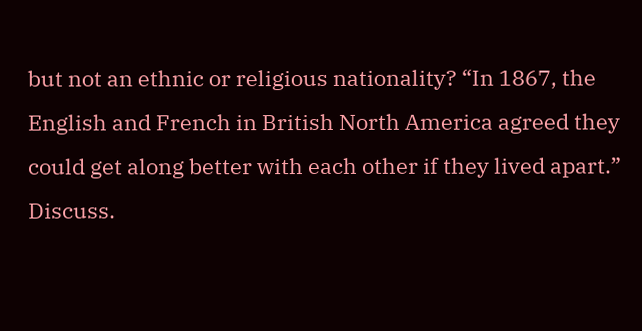but not an ethnic or religious nationality? “In 1867, the English and French in British North America agreed they could get along better with each other if they lived apart.” Discuss.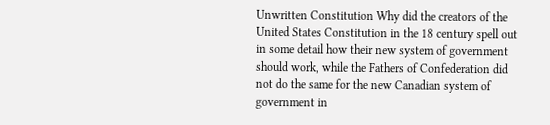Unwritten Constitution Why did the creators of the United States Constitution in the 18 century spell out in some detail how their new system of government should work, while the Fathers of Confederation did not do the same for the new Canadian system of government in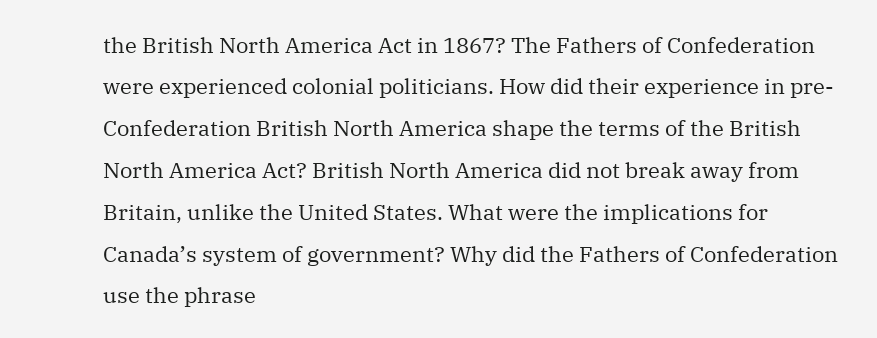the British North America Act in 1867? The Fathers of Confederation were experienced colonial politicians. How did their experience in pre-Confederation British North America shape the terms of the British North America Act? British North America did not break away from Britain, unlike the United States. What were the implications for Canada’s system of government? Why did the Fathers of Confederation use the phrase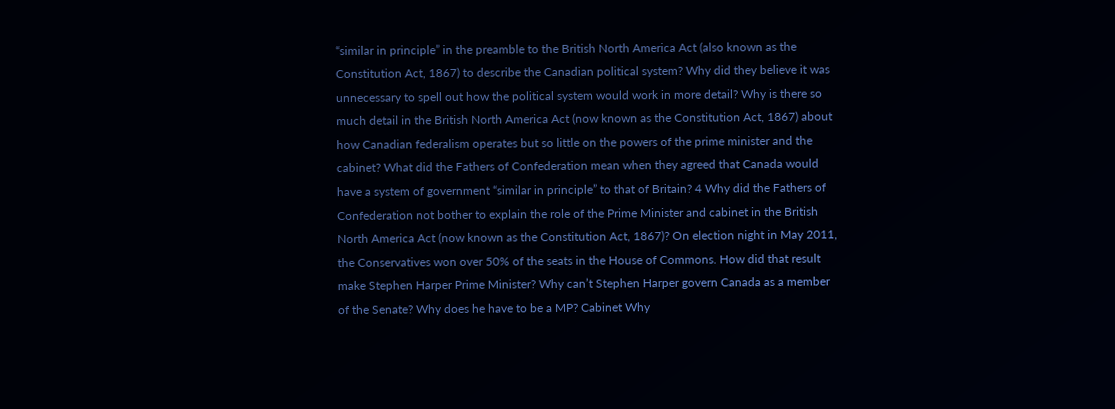“similar in principle” in the preamble to the British North America Act (also known as the Constitution Act, 1867) to describe the Canadian political system? Why did they believe it was unnecessary to spell out how the political system would work in more detail? Why is there so much detail in the British North America Act (now known as the Constitution Act, 1867) about how Canadian federalism operates but so little on the powers of the prime minister and the cabinet? What did the Fathers of Confederation mean when they agreed that Canada would have a system of government “similar in principle” to that of Britain? 4 Why did the Fathers of Confederation not bother to explain the role of the Prime Minister and cabinet in the British North America Act (now known as the Constitution Act, 1867)? On election night in May 2011, the Conservatives won over 50% of the seats in the House of Commons. How did that result make Stephen Harper Prime Minister? Why can’t Stephen Harper govern Canada as a member of the Senate? Why does he have to be a MP? Cabinet Why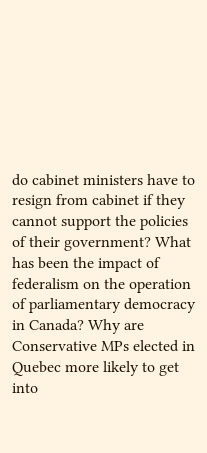do cabinet ministers have to resign from cabinet if they cannot support the policies of their government? What has been the impact of federalism on the operation of parliamentary democracy in Canada? Why are Conservative MPs elected in Quebec more likely to get into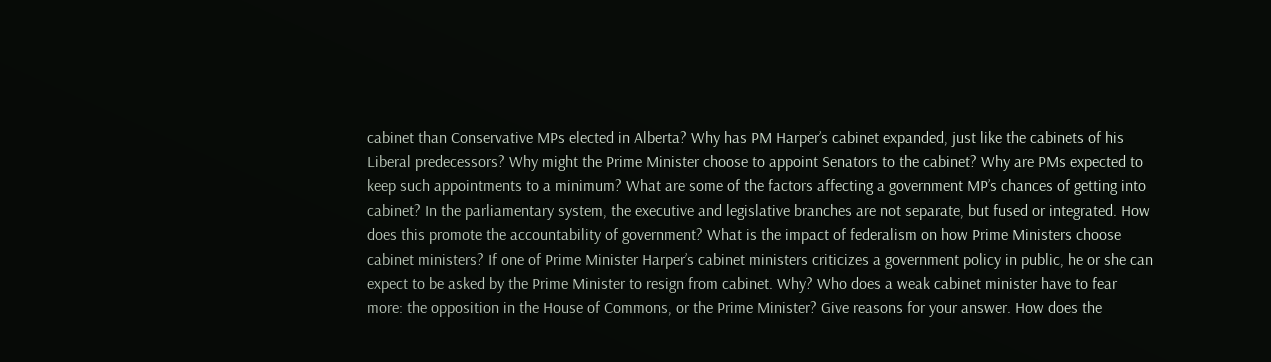cabinet than Conservative MPs elected in Alberta? Why has PM Harper’s cabinet expanded, just like the cabinets of his Liberal predecessors? Why might the Prime Minister choose to appoint Senators to the cabinet? Why are PMs expected to keep such appointments to a minimum? What are some of the factors affecting a government MP’s chances of getting into cabinet? In the parliamentary system, the executive and legislative branches are not separate, but fused or integrated. How does this promote the accountability of government? What is the impact of federalism on how Prime Ministers choose cabinet ministers? If one of Prime Minister Harper’s cabinet ministers criticizes a government policy in public, he or she can expect to be asked by the Prime Minister to resign from cabinet. Why? Who does a weak cabinet minister have to fear more: the opposition in the House of Commons, or the Prime Minister? Give reasons for your answer. How does the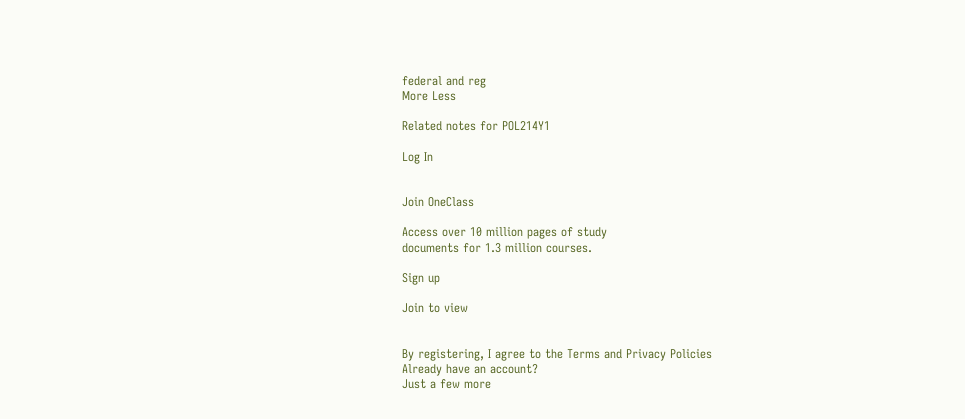federal and reg
More Less

Related notes for POL214Y1

Log In


Join OneClass

Access over 10 million pages of study
documents for 1.3 million courses.

Sign up

Join to view


By registering, I agree to the Terms and Privacy Policies
Already have an account?
Just a few more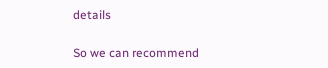details

So we can recommend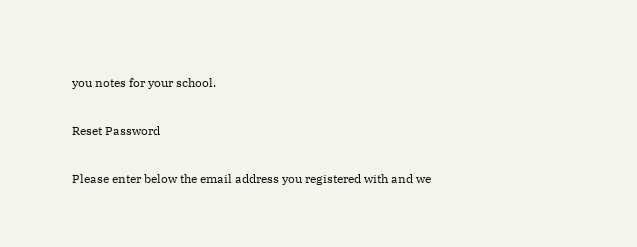you notes for your school.

Reset Password

Please enter below the email address you registered with and we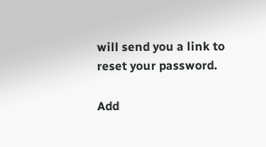will send you a link to reset your password.

Add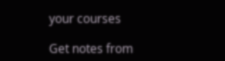your courses

Get notes from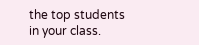the top students in your class.